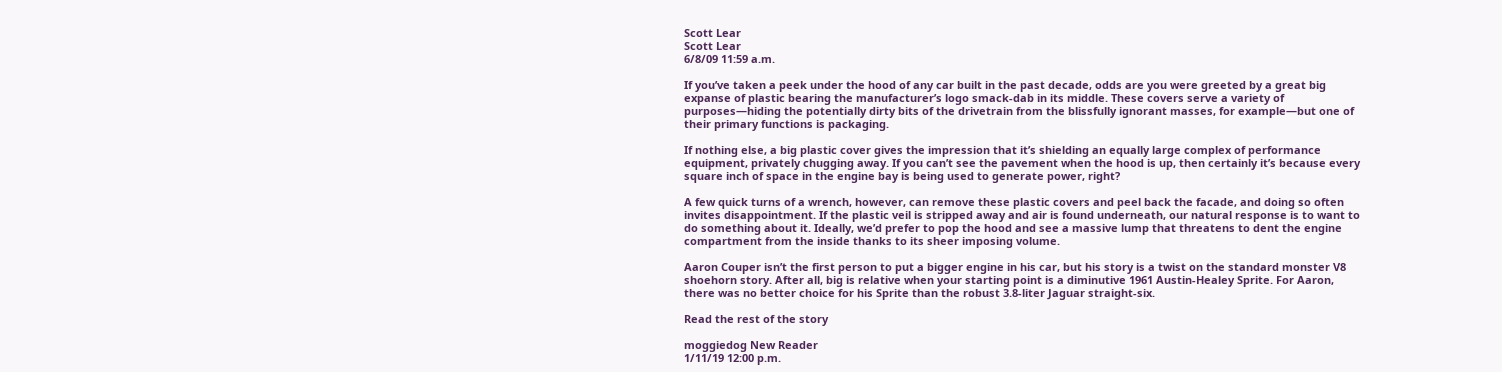Scott Lear
Scott Lear
6/8/09 11:59 a.m.

If you’ve taken a peek under the hood of any car built in the past decade, odds are you were greeted by a great big expanse of plastic bearing the manufacturer’s logo smack-dab in its middle. These covers serve a variety of purposes—hiding the potentially dirty bits of the drivetrain from the blissfully ignorant masses, for example—but one of their primary functions is packaging.

If nothing else, a big plastic cover gives the impression that it’s shielding an equally large complex of performance equipment, privately chugging away. If you can’t see the pavement when the hood is up, then certainly it’s because every square inch of space in the engine bay is being used to generate power, right?

A few quick turns of a wrench, however, can remove these plastic covers and peel back the facade, and doing so often invites disappointment. If the plastic veil is stripped away and air is found underneath, our natural response is to want to do something about it. Ideally, we’d prefer to pop the hood and see a massive lump that threatens to dent the engine compartment from the inside thanks to its sheer imposing volume.

Aaron Couper isn’t the first person to put a bigger engine in his car, but his story is a twist on the standard monster V8 shoehorn story. After all, big is relative when your starting point is a diminutive 1961 Austin-Healey Sprite. For Aaron, there was no better choice for his Sprite than the robust 3.8-liter Jaguar straight-six.

Read the rest of the story

moggiedog New Reader
1/11/19 12:00 p.m.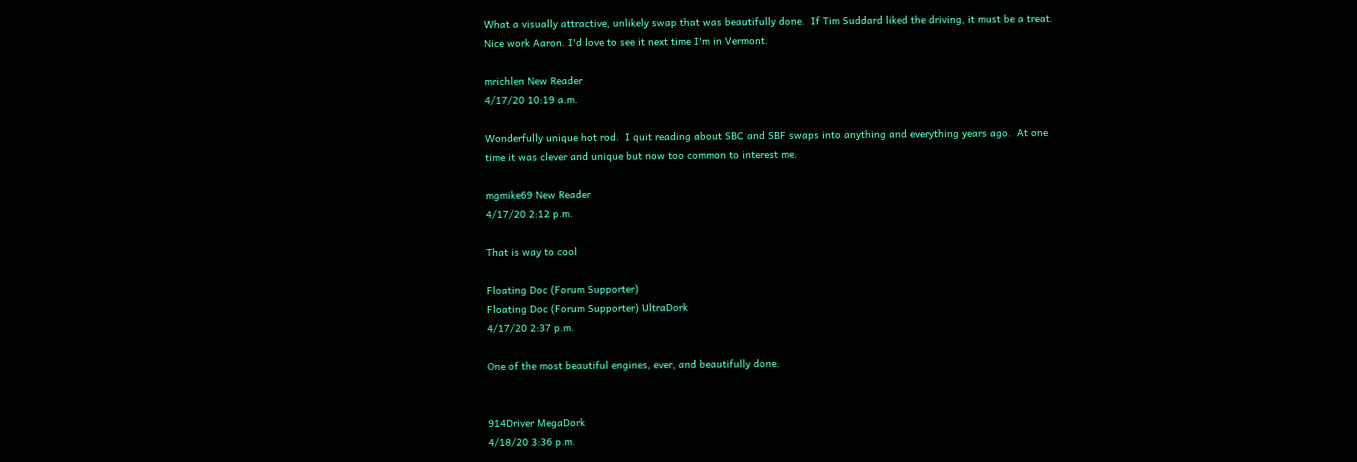What a visually attractive, unlikely swap that was beautifully done.  If Tim Suddard liked the driving, it must be a treat. Nice work Aaron. I'd love to see it next time I'm in Vermont.

mrichlen New Reader
4/17/20 10:19 a.m.

Wonderfully unique hot rod.  I quit reading about SBC and SBF swaps into anything and everything years ago.  At one time it was clever and unique but now too common to interest me.

mgmike69 New Reader
4/17/20 2:12 p.m.

That is way to cool

Floating Doc (Forum Supporter)
Floating Doc (Forum Supporter) UltraDork
4/17/20 2:37 p.m.

One of the most beautiful engines, ever, and beautifully done.


914Driver MegaDork
4/18/20 3:36 p.m.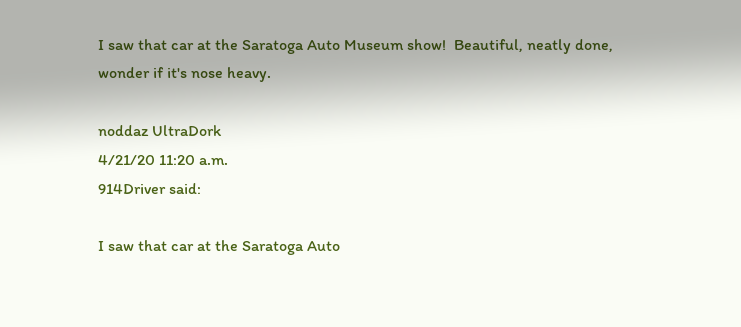I saw that car at the Saratoga Auto Museum show!  Beautiful, neatly done, wonder if it's nose heavy.

noddaz UltraDork
4/21/20 11:20 a.m.
914Driver said:

I saw that car at the Saratoga Auto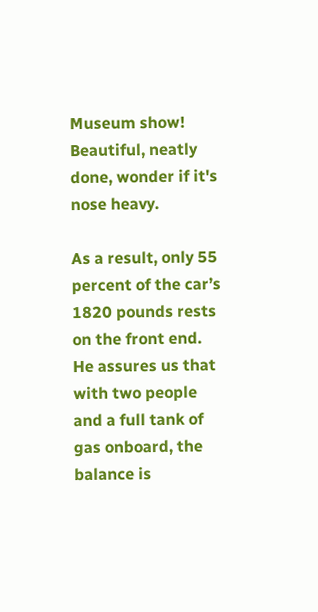Museum show!  Beautiful, neatly done, wonder if it's nose heavy.

As a result, only 55 percent of the car’s 1820 pounds rests on the front end. He assures us that with two people and a full tank of gas onboard, the balance is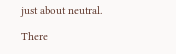just about neutral.

There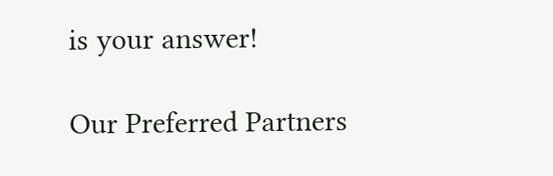is your answer!

Our Preferred Partners